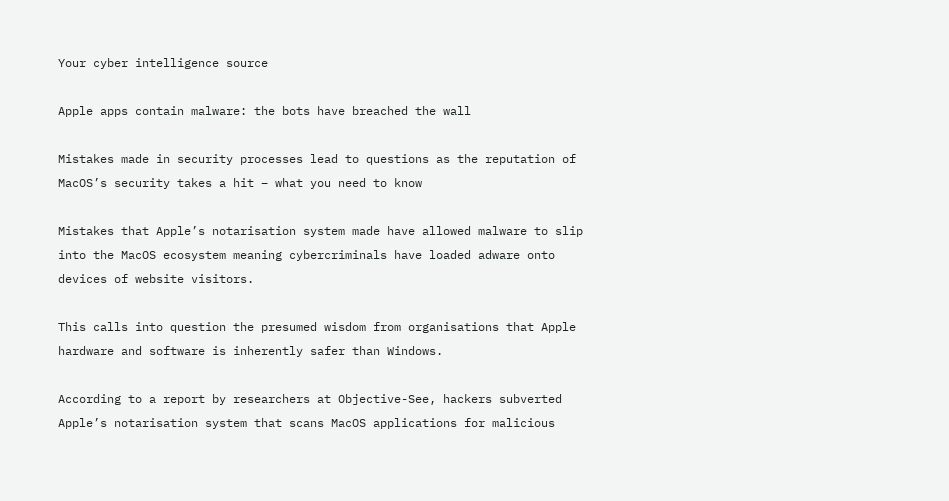Your cyber intelligence source

Apple apps contain malware: the bots have breached the wall

Mistakes made in security processes lead to questions as the reputation of MacOS’s security takes a hit – what you need to know

Mistakes that Apple’s notarisation system made have allowed malware to slip into the MacOS ecosystem meaning cybercriminals have loaded adware onto devices of website visitors.

This calls into question the presumed wisdom from organisations that Apple hardware and software is inherently safer than Windows.

According to a report by researchers at Objective-See, hackers subverted Apple’s notarisation system that scans MacOS applications for malicious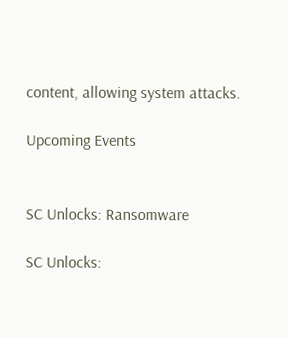content, allowing system attacks.

Upcoming Events


SC Unlocks: Ransomware

SC Unlocks: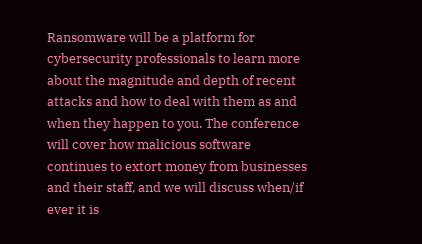Ransomware will be a platform for cybersecurity professionals to learn more about the magnitude and depth of recent attacks and how to deal with them as and when they happen to you. The conference will cover how malicious software continues to extort money from businesses and their staff, and we will discuss when/if ever it is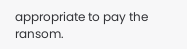appropriate to pay the ransom.